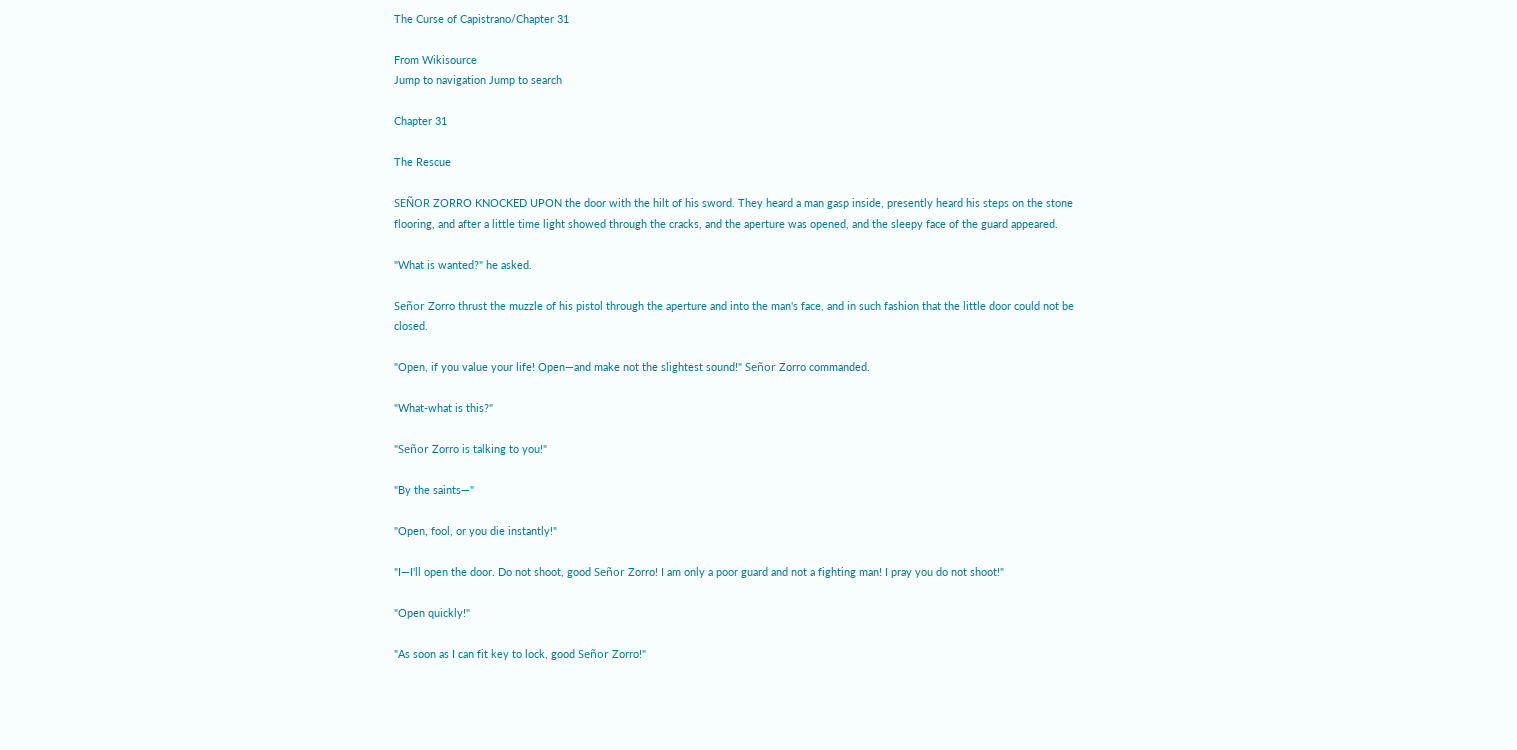The Curse of Capistrano/Chapter 31

From Wikisource
Jump to navigation Jump to search

Chapter 31

The Rescue

SEÑOR ZORRO KNOCKED UPON the door with the hilt of his sword. They heard a man gasp inside, presently heard his steps on the stone flooring, and after a little time light showed through the cracks, and the aperture was opened, and the sleepy face of the guard appeared.

"What is wanted?" he asked.

Señor Zorro thrust the muzzle of his pistol through the aperture and into the man's face, and in such fashion that the little door could not be closed.

"Open, if you value your life! Open—and make not the slightest sound!" Señor Zorro commanded.

"What-what is this?"

"Señor Zorro is talking to you!"

"By the saints—"

"Open, fool, or you die instantly!"

"I—I'll open the door. Do not shoot, good Señor Zorro! I am only a poor guard and not a fighting man! I pray you do not shoot!"

"Open quickly!"

"As soon as I can fit key to lock, good Señor Zorro!"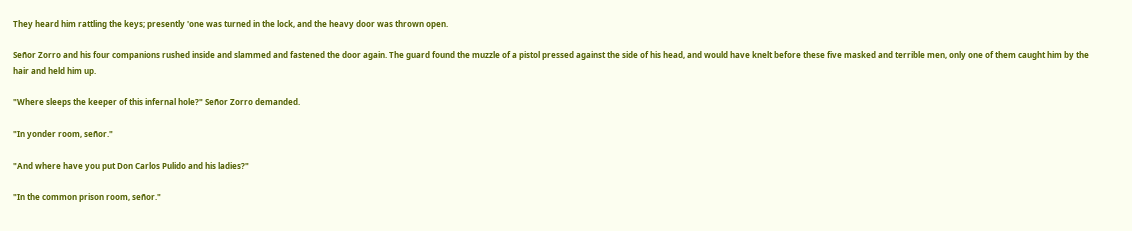They heard him rattling the keys; presently 'one was turned in the lock, and the heavy door was thrown open.

Señor Zorro and his four companions rushed inside and slammed and fastened the door again. The guard found the muzzle of a pistol pressed against the side of his head, and would have knelt before these five masked and terrible men, only one of them caught him by the hair and held him up.

"Where sleeps the keeper of this infernal hole?" Señor Zorro demanded.

"In yonder room, señor."

"And where have you put Don Carlos Pulido and his ladies?"

"In the common prison room, señor."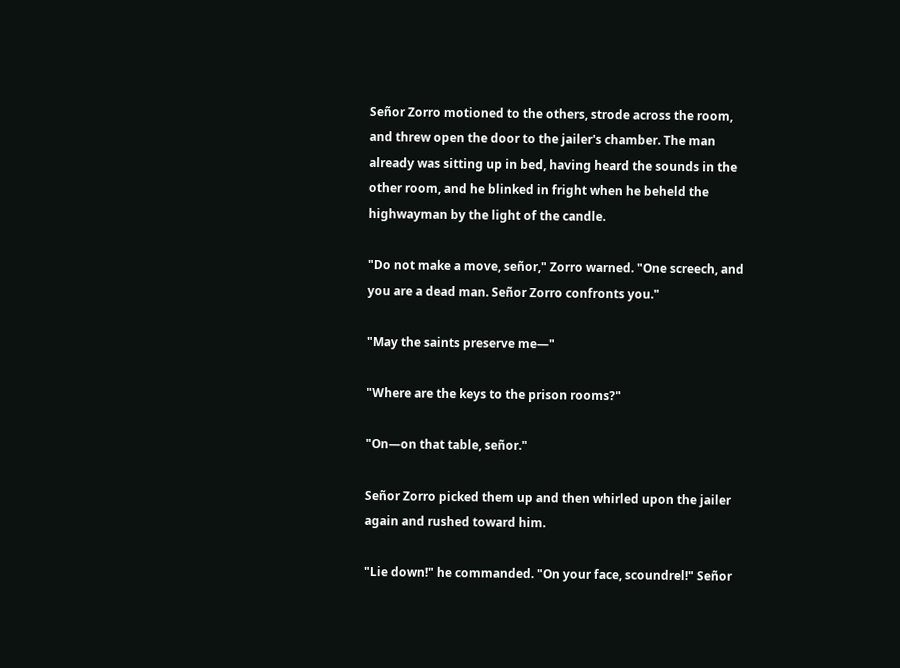Señor Zorro motioned to the others, strode across the room, and threw open the door to the jailer's chamber. The man already was sitting up in bed, having heard the sounds in the other room, and he blinked in fright when he beheld the highwayman by the light of the candle.

"Do not make a move, señor," Zorro warned. "One screech, and you are a dead man. Señor Zorro confronts you."

"May the saints preserve me—"

"Where are the keys to the prison rooms?"

"On—on that table, señor."

Señor Zorro picked them up and then whirled upon the jailer again and rushed toward him.

"Lie down!" he commanded. "On your face, scoundrel!" Señor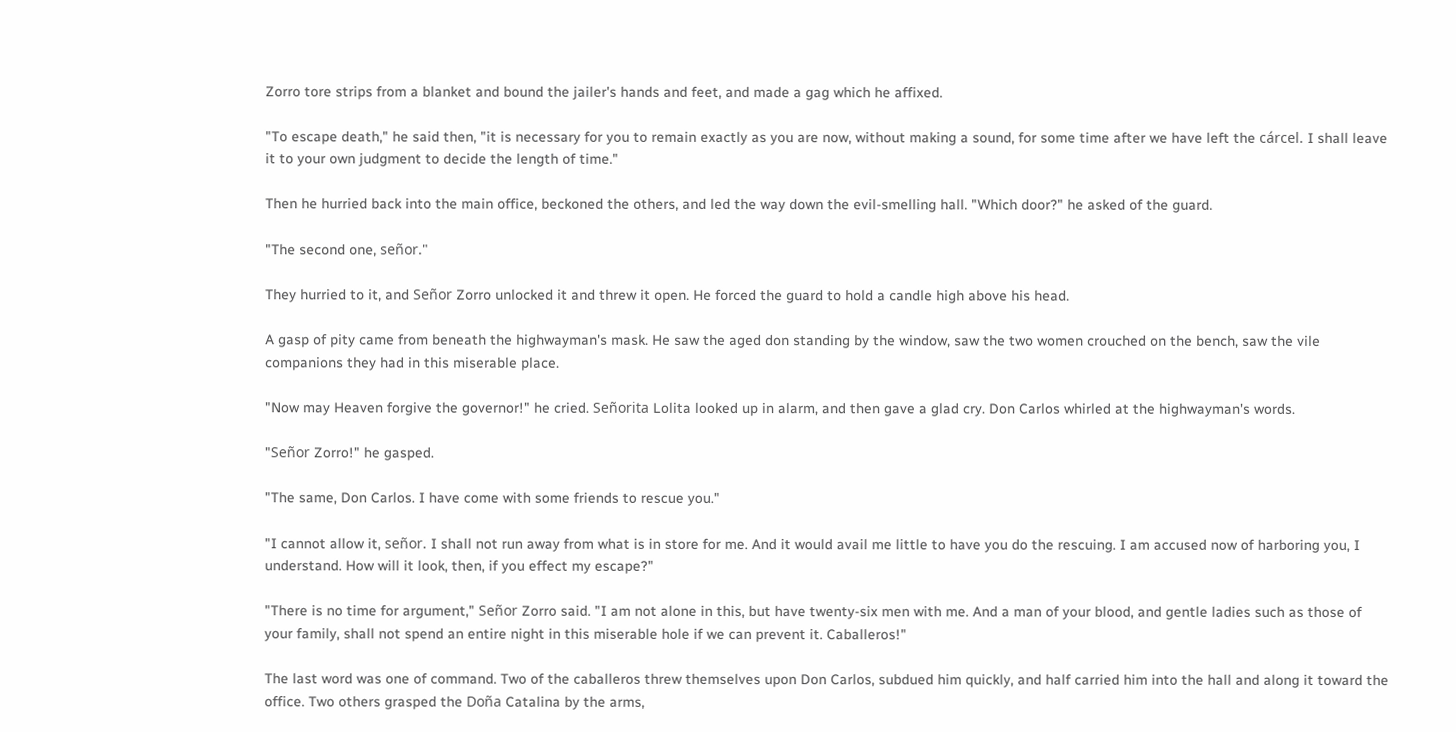Zorro tore strips from a blanket and bound the jailer's hands and feet, and made a gag which he affixed.

"To escape death," he said then, "it is necessary for you to remain exactly as you are now, without making a sound, for some time after we have left the cárcel. I shall leave it to your own judgment to decide the length of time."

Then he hurried back into the main office, beckoned the others, and led the way down the evil-smelling hall. "Which door?" he asked of the guard.

"The second one, señor."

They hurried to it, and Señor Zorro unlocked it and threw it open. He forced the guard to hold a candle high above his head.

A gasp of pity came from beneath the highwayman's mask. He saw the aged don standing by the window, saw the two women crouched on the bench, saw the vile companions they had in this miserable place.

"Now may Heaven forgive the governor!" he cried. Señorita Lolita looked up in alarm, and then gave a glad cry. Don Carlos whirled at the highwayman's words.

"Señor Zorro!" he gasped.

"The same, Don Carlos. I have come with some friends to rescue you."

"I cannot allow it, señor. I shall not run away from what is in store for me. And it would avail me little to have you do the rescuing. I am accused now of harboring you, I understand. How will it look, then, if you effect my escape?"

"There is no time for argument," Señor Zorro said. "I am not alone in this, but have twenty-six men with me. And a man of your blood, and gentle ladies such as those of your family, shall not spend an entire night in this miserable hole if we can prevent it. Caballeros!"

The last word was one of command. Two of the caballeros threw themselves upon Don Carlos, subdued him quickly, and half carried him into the hall and along it toward the office. Two others grasped the Doña Catalina by the arms,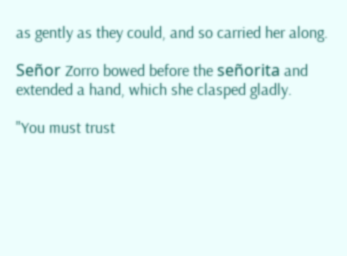as gently as they could, and so carried her along.

Señor Zorro bowed before the señorita and extended a hand, which she clasped gladly.

"You must trust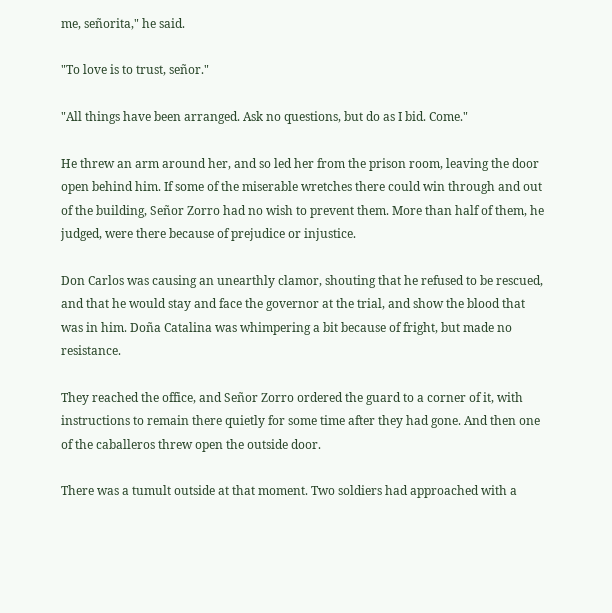me, señorita," he said.

"To love is to trust, señor."

"All things have been arranged. Ask no questions, but do as I bid. Come."

He threw an arm around her, and so led her from the prison room, leaving the door open behind him. If some of the miserable wretches there could win through and out of the building, Señor Zorro had no wish to prevent them. More than half of them, he judged, were there because of prejudice or injustice.

Don Carlos was causing an unearthly clamor, shouting that he refused to be rescued, and that he would stay and face the governor at the trial, and show the blood that was in him. Doña Catalina was whimpering a bit because of fright, but made no resistance.

They reached the office, and Señor Zorro ordered the guard to a corner of it, with instructions to remain there quietly for some time after they had gone. And then one of the caballeros threw open the outside door.

There was a tumult outside at that moment. Two soldiers had approached with a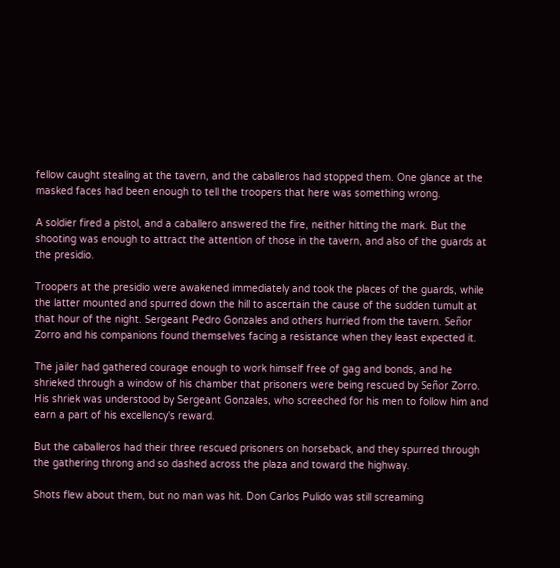fellow caught stealing at the tavern, and the caballeros had stopped them. One glance at the masked faces had been enough to tell the troopers that here was something wrong.

A soldier fired a pistol, and a caballero answered the fire, neither hitting the mark. But the shooting was enough to attract the attention of those in the tavern, and also of the guards at the presidio.

Troopers at the presidio were awakened immediately and took the places of the guards, while the latter mounted and spurred down the hill to ascertain the cause of the sudden tumult at that hour of the night. Sergeant Pedro Gonzales and others hurried from the tavern. Señor Zorro and his companions found themselves facing a resistance when they least expected it.

The jailer had gathered courage enough to work himself free of gag and bonds, and he shrieked through a window of his chamber that prisoners were being rescued by Señor Zorro. His shriek was understood by Sergeant Gonzales, who screeched for his men to follow him and earn a part of his excellency's reward.

But the caballeros had their three rescued prisoners on horseback, and they spurred through the gathering throng and so dashed across the plaza and toward the highway.

Shots flew about them, but no man was hit. Don Carlos Pulido was still screaming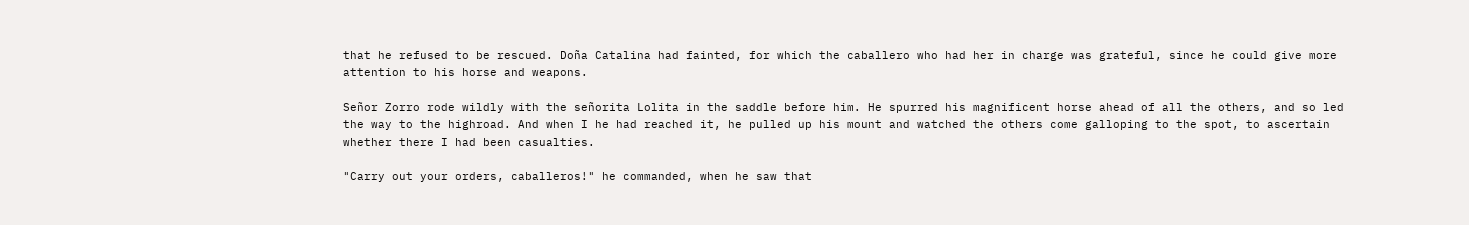that he refused to be rescued. Doña Catalina had fainted, for which the caballero who had her in charge was grateful, since he could give more attention to his horse and weapons.

Señor Zorro rode wildly with the señorita Lolita in the saddle before him. He spurred his magnificent horse ahead of all the others, and so led the way to the highroad. And when I he had reached it, he pulled up his mount and watched the others come galloping to the spot, to ascertain whether there I had been casualties.

"Carry out your orders, caballeros!" he commanded, when he saw that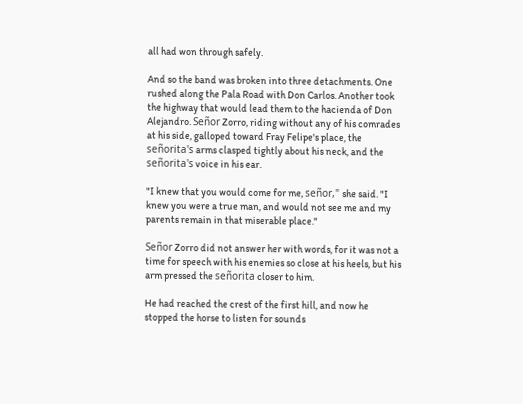all had won through safely.

And so the band was broken into three detachments. One rushed along the Pala Road with Don Carlos. Another took the highway that would lead them to the hacienda of Don Alejandro. Señor Zorro, riding without any of his comrades at his side, galloped toward Fray Felipe's place, the señorita's arms clasped tightly about his neck, and the señorita's voice in his ear.

"I knew that you would come for me, señor," she said. "I knew you were a true man, and would not see me and my parents remain in that miserable place."

Señor Zorro did not answer her with words, for it was not a time for speech with his enemies so close at his heels, but his arm pressed the señorita closer to him.

He had reached the crest of the first hill, and now he stopped the horse to listen for sounds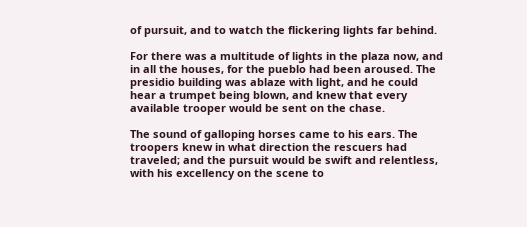of pursuit, and to watch the flickering lights far behind.

For there was a multitude of lights in the plaza now, and in all the houses, for the pueblo had been aroused. The presidio building was ablaze with light, and he could hear a trumpet being blown, and knew that every available trooper would be sent on the chase.

The sound of galloping horses came to his ears. The troopers knew in what direction the rescuers had traveled; and the pursuit would be swift and relentless, with his excellency on the scene to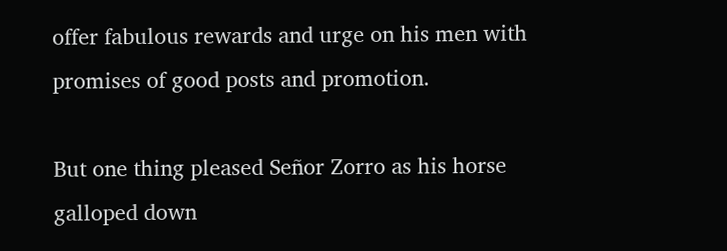offer fabulous rewards and urge on his men with promises of good posts and promotion.

But one thing pleased Señor Zorro as his horse galloped down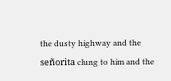the dusty highway and the señorita clung to him and the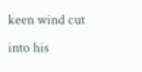keen wind cut into his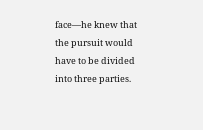face—he knew that the pursuit would have to be divided into three parties.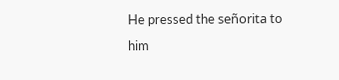He pressed the señorita to him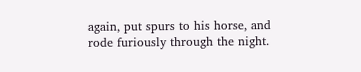again, put spurs to his horse, and rode furiously through the night.